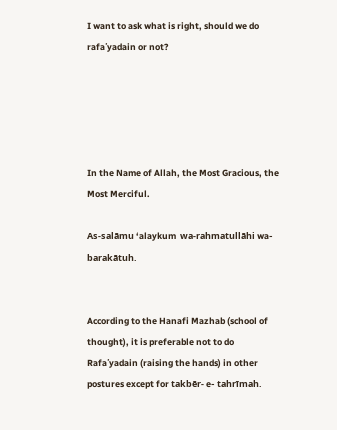I want to ask what is right, should we do rafa῾yadain or not?





In the Name of Allah, the Most Gracious, the Most Merciful.

As-salāmu ‘alaykum  wa-rahmatullāhi wa-barakātuh.


According to the Hanafi Mazhab (school of thought), it is preferable not to do Rafa῾yadain (raising the hands) in other postures except for takbēr- e- tahrīmah.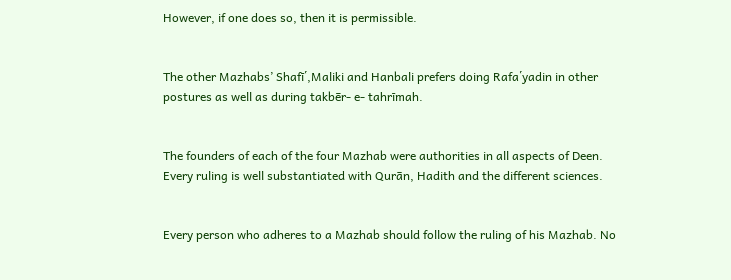However, if one does so, then it is permissible.


The other Mazhabs’ Shafī῾,Maliki and Hanbali prefers doing Rafa῾yadin in other postures as well as during takbēr- e- tahrīmah.


The founders of each of the four Mazhab were authorities in all aspects of Deen. Every ruling is well substantiated with Qurān, Hadith and the different sciences.


Every person who adheres to a Mazhab should follow the ruling of his Mazhab. No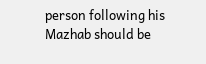person following his Mazhab should be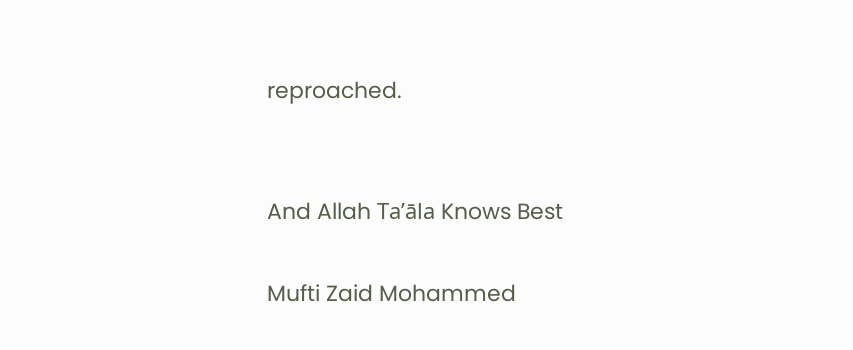reproached.


And Allah Ta’āla Knows Best

Mufti Zaid Mohammed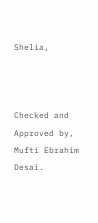Shelia,



Checked and Approved by,
Mufti Ebrahim Desai.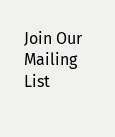Join Our Mailing List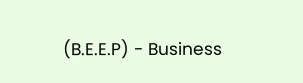(B.E.E.P) - Business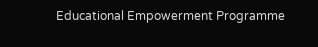Educational Empowerment Programme